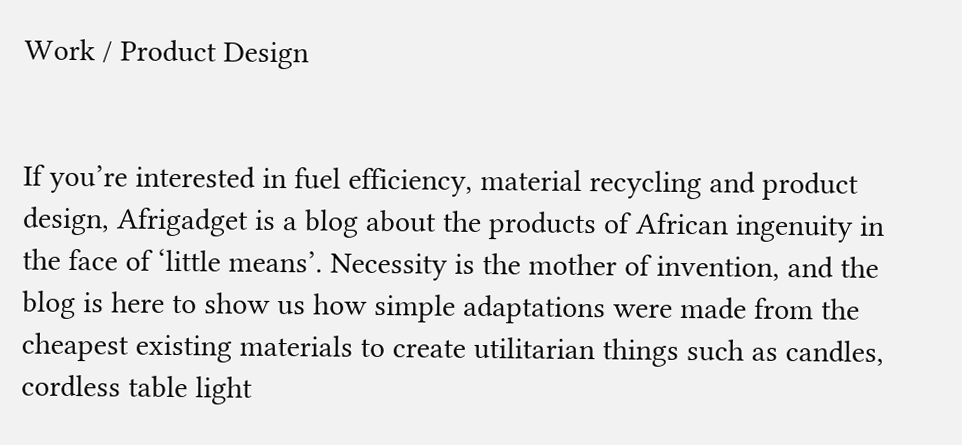Work / Product Design


If you’re interested in fuel efficiency, material recycling and product design, Afrigadget is a blog about the products of African ingenuity in the face of ‘little means’. Necessity is the mother of invention, and the blog is here to show us how simple adaptations were made from the cheapest existing materials to create utilitarian things such as candles, cordless table light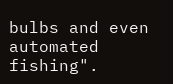bulbs and even automated fishing".